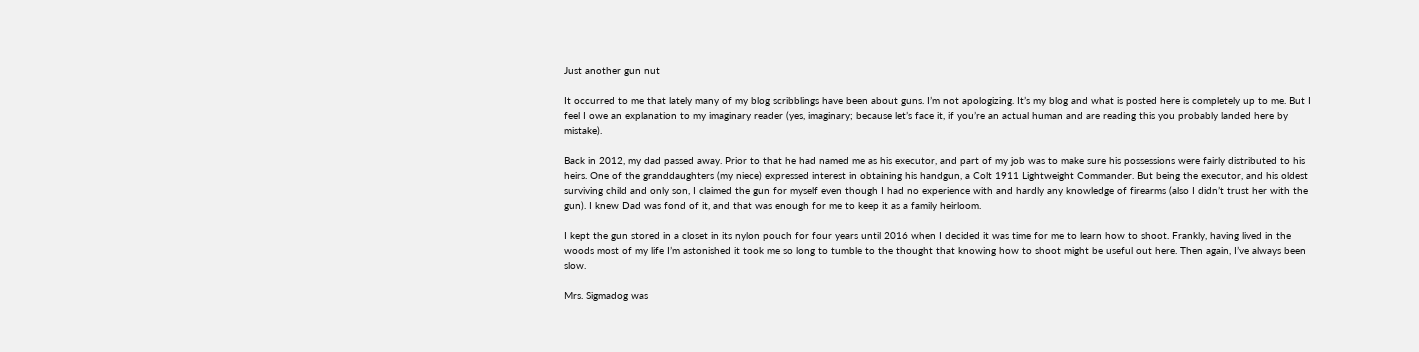Just another gun nut

It occurred to me that lately many of my blog scribblings have been about guns. I’m not apologizing. It’s my blog and what is posted here is completely up to me. But I feel I owe an explanation to my imaginary reader (yes, imaginary; because let’s face it, if you’re an actual human and are reading this you probably landed here by mistake).

Back in 2012, my dad passed away. Prior to that he had named me as his executor, and part of my job was to make sure his possessions were fairly distributed to his heirs. One of the granddaughters (my niece) expressed interest in obtaining his handgun, a Colt 1911 Lightweight Commander. But being the executor, and his oldest surviving child and only son, I claimed the gun for myself even though I had no experience with and hardly any knowledge of firearms (also I didn’t trust her with the gun). I knew Dad was fond of it, and that was enough for me to keep it as a family heirloom.

I kept the gun stored in a closet in its nylon pouch for four years until 2016 when I decided it was time for me to learn how to shoot. Frankly, having lived in the woods most of my life I’m astonished it took me so long to tumble to the thought that knowing how to shoot might be useful out here. Then again, I’ve always been slow.

Mrs. Sigmadog was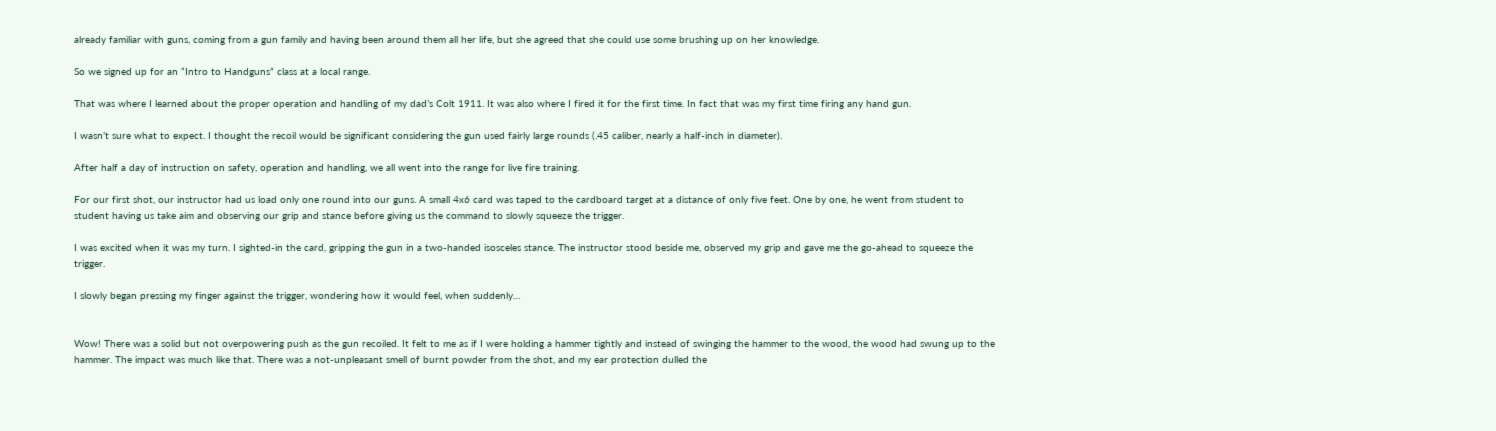already familiar with guns, coming from a gun family and having been around them all her life, but she agreed that she could use some brushing up on her knowledge.

So we signed up for an “Intro to Handguns” class at a local range.

That was where I learned about the proper operation and handling of my dad’s Colt 1911. It was also where I fired it for the first time. In fact that was my first time firing any hand gun.

I wasn’t sure what to expect. I thought the recoil would be significant considering the gun used fairly large rounds (.45 caliber, nearly a half-inch in diameter).

After half a day of instruction on safety, operation and handling, we all went into the range for live fire training.

For our first shot, our instructor had us load only one round into our guns. A small 4x6 card was taped to the cardboard target at a distance of only five feet. One by one, he went from student to student having us take aim and observing our grip and stance before giving us the command to slowly squeeze the trigger.

I was excited when it was my turn. I sighted-in the card, gripping the gun in a two-handed isosceles stance. The instructor stood beside me, observed my grip and gave me the go-ahead to squeeze the trigger.

I slowly began pressing my finger against the trigger, wondering how it would feel, when suddenly…


Wow! There was a solid but not overpowering push as the gun recoiled. It felt to me as if I were holding a hammer tightly and instead of swinging the hammer to the wood, the wood had swung up to the hammer. The impact was much like that. There was a not-unpleasant smell of burnt powder from the shot, and my ear protection dulled the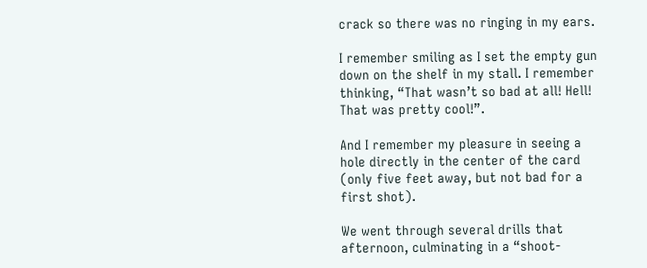crack so there was no ringing in my ears.

I remember smiling as I set the empty gun down on the shelf in my stall. I remember thinking, “That wasn’t so bad at all! Hell! That was pretty cool!”.

And I remember my pleasure in seeing a hole directly in the center of the card (only five feet away, but not bad for a first shot).

We went through several drills that afternoon, culminating in a “shoot-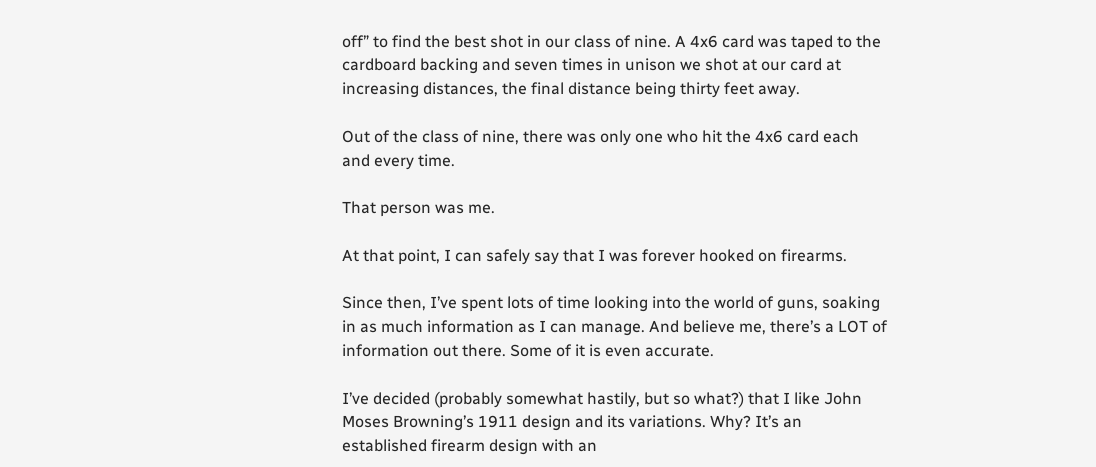off” to find the best shot in our class of nine. A 4x6 card was taped to the cardboard backing and seven times in unison we shot at our card at increasing distances, the final distance being thirty feet away.

Out of the class of nine, there was only one who hit the 4x6 card each and every time.

That person was me.

At that point, I can safely say that I was forever hooked on firearms.

Since then, I’ve spent lots of time looking into the world of guns, soaking in as much information as I can manage. And believe me, there’s a LOT of information out there. Some of it is even accurate.

I’ve decided (probably somewhat hastily, but so what?) that I like John Moses Browning’s 1911 design and its variations. Why? It’s an established firearm design with an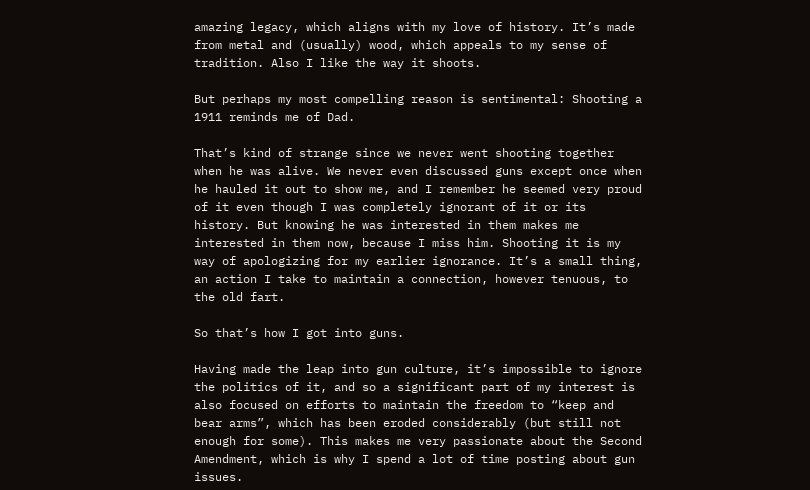amazing legacy, which aligns with my love of history. It’s made from metal and (usually) wood, which appeals to my sense of tradition. Also I like the way it shoots.

But perhaps my most compelling reason is sentimental: Shooting a 1911 reminds me of Dad.

That’s kind of strange since we never went shooting together when he was alive. We never even discussed guns except once when he hauled it out to show me, and I remember he seemed very proud of it even though I was completely ignorant of it or its history. But knowing he was interested in them makes me interested in them now, because I miss him. Shooting it is my way of apologizing for my earlier ignorance. It’s a small thing, an action I take to maintain a connection, however tenuous, to the old fart.

So that’s how I got into guns.

Having made the leap into gun culture, it’s impossible to ignore the politics of it, and so a significant part of my interest is also focused on efforts to maintain the freedom to “keep and bear arms”, which has been eroded considerably (but still not enough for some). This makes me very passionate about the Second Amendment, which is why I spend a lot of time posting about gun issues.